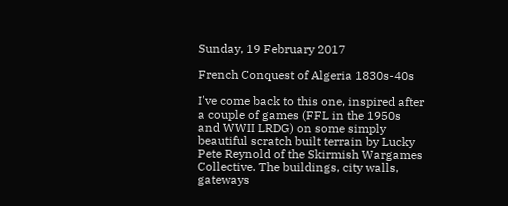Sunday, 19 February 2017

French Conquest of Algeria 1830s-40s

I've come back to this one, inspired after a couple of games (FFL in the 1950s and WWII LRDG) on some simply beautiful scratch built terrain by Lucky Pete Reynold of the Skirmish Wargames Collective. The buildings, city walls, gateways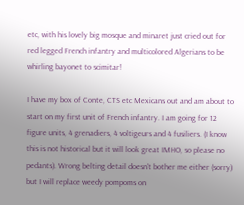etc, with his lovely big mosque and minaret just cried out for red legged French infantry and multicolored Algerians to be whirling bayonet to scimitar!

I have my box of Conte, CTS etc Mexicans out and am about to start on my first unit of French infantry. I am going for 12 figure units, 4 grenadiers, 4 voltigeurs and 4 fusiliers. (I know this is not historical but it will look great IMHO, so please no pedants). Wrong belting detail doesn't bother me either (sorry) but I will replace weedy pompoms on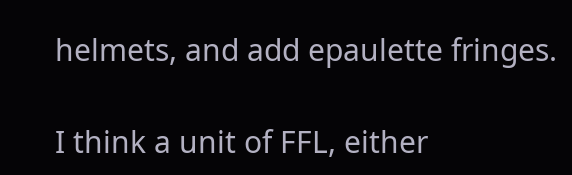helmets, and add epaulette fringes.

I think a unit of FFL, either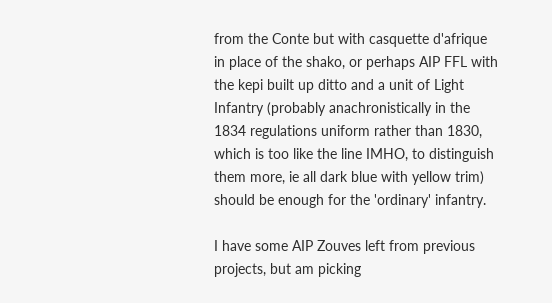from the Conte but with casquette d'afrique in place of the shako, or perhaps AIP FFL with the kepi built up ditto and a unit of Light Infantry (probably anachronistically in the 1834 regulations uniform rather than 1830, which is too like the line IMHO, to distinguish them more, ie all dark blue with yellow trim) should be enough for the 'ordinary' infantry.

I have some AIP Zouves left from previous projects, but am picking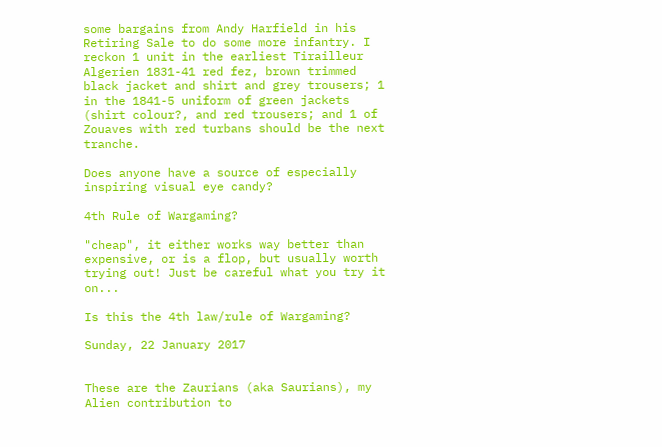some bargains from Andy Harfield in his Retiring Sale to do some more infantry. I reckon 1 unit in the earliest Tirailleur Algerien 1831-41 red fez, brown trimmed black jacket and shirt and grey trousers; 1 in the 1841-5 uniform of green jackets (shirt colour?, and red trousers; and 1 of Zouaves with red turbans should be the next tranche.

Does anyone have a source of especially inspiring visual eye candy?

4th Rule of Wargaming?

"cheap", it either works way better than expensive, or is a flop, but usually worth trying out! Just be careful what you try it on...

Is this the 4th law/rule of Wargaming?

Sunday, 22 January 2017


These are the Zaurians (aka Saurians), my Alien contribution to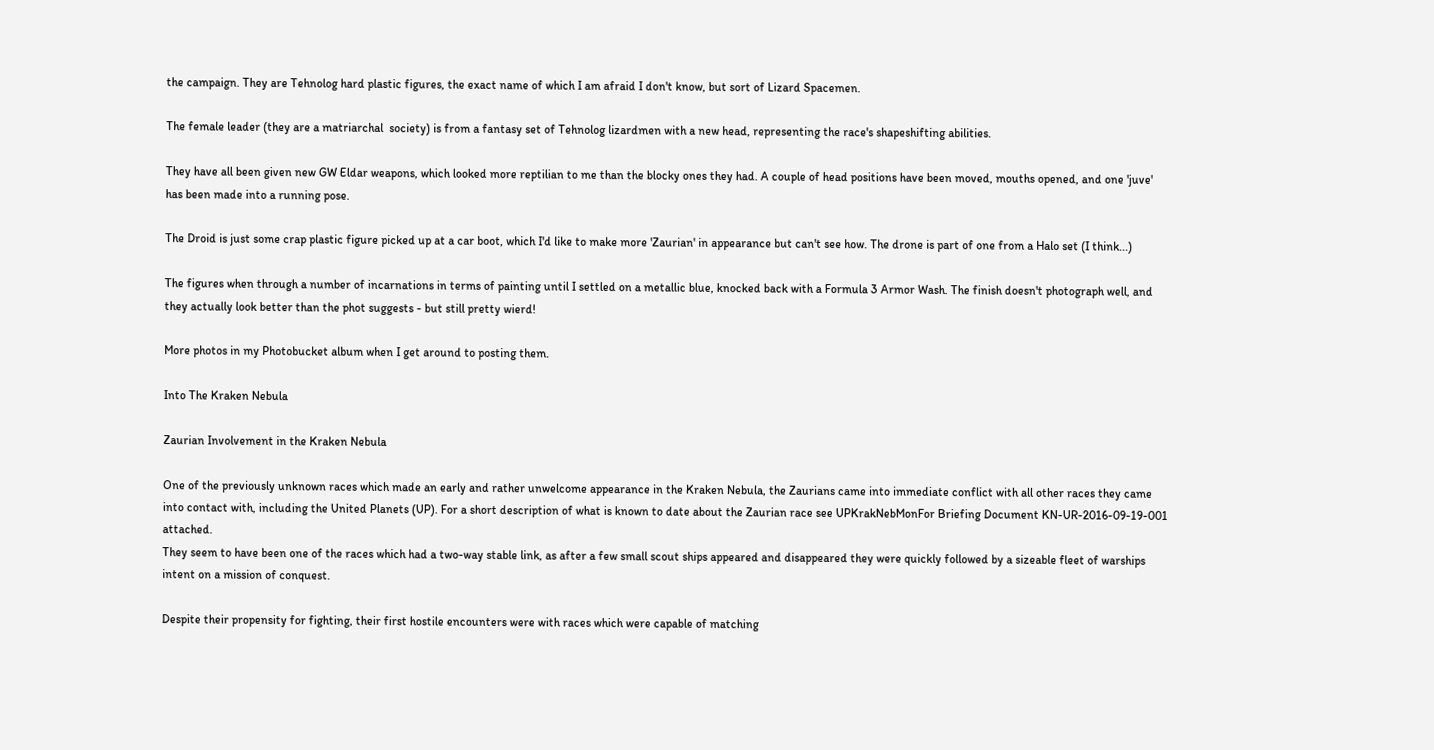the campaign. They are Tehnolog hard plastic figures, the exact name of which I am afraid I don't know, but sort of Lizard Spacemen.

The female leader (they are a matriarchal  society) is from a fantasy set of Tehnolog lizardmen with a new head, representing the race's shapeshifting abilities.

They have all been given new GW Eldar weapons, which looked more reptilian to me than the blocky ones they had. A couple of head positions have been moved, mouths opened, and one 'juve' has been made into a running pose.

The Droid is just some crap plastic figure picked up at a car boot, which I'd like to make more 'Zaurian' in appearance but can't see how. The drone is part of one from a Halo set (I think...)

The figures when through a number of incarnations in terms of painting until I settled on a metallic blue, knocked back with a Formula 3 Armor Wash. The finish doesn't photograph well, and they actually look better than the phot suggests - but still pretty wierd!

More photos in my Photobucket album when I get around to posting them.

Into The Kraken Nebula

Zaurian Involvement in the Kraken Nebula

One of the previously unknown races which made an early and rather unwelcome appearance in the Kraken Nebula, the Zaurians came into immediate conflict with all other races they came into contact with, including the United Planets (UP). For a short description of what is known to date about the Zaurian race see UPKrakNebMonFor Briefing Document KN-UR-2016-09-19-001 attached.
They seem to have been one of the races which had a two-way stable link, as after a few small scout ships appeared and disappeared they were quickly followed by a sizeable fleet of warships intent on a mission of conquest.

Despite their propensity for fighting, their first hostile encounters were with races which were capable of matching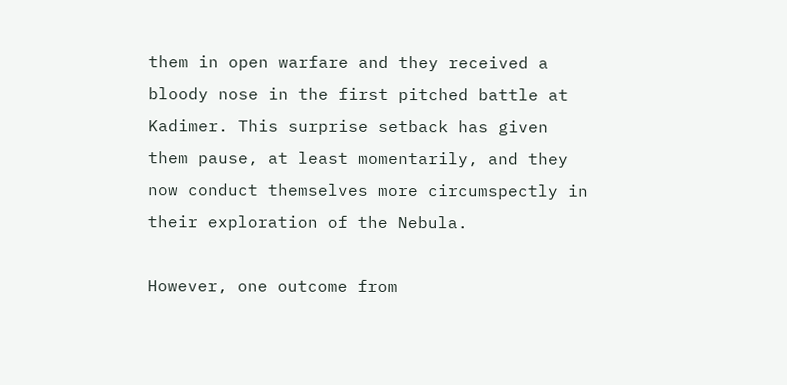them in open warfare and they received a bloody nose in the first pitched battle at Kadimer. This surprise setback has given them pause, at least momentarily, and they now conduct themselves more circumspectly in their exploration of the Nebula.

However, one outcome from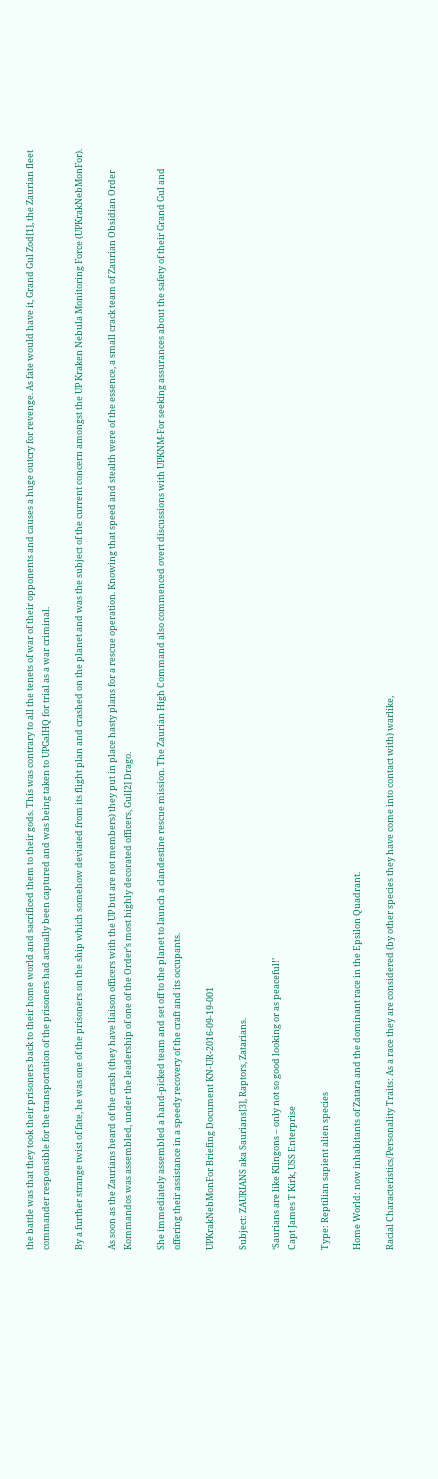the battle was that they took their prisoners back to their home world and sacrificed them to their gods. This was contrary to all the tenets of war of their opponents and causes a huge outcry for revenge. As fate would have it, Grand Gul Zod[1], the Zaurian fleet commander responsible for the transportation of the prisoners had actually been captured and was being taken to UPGalHQ for trial as a war criminal.

By a further strange twist of fate, he was one of the prisoners on the ship which somehow deviated from its flight plan and crashed on the planet and was the subject of the current concern amongst the UP Kraken Nebula Monitoring Force (UPKrakNebMonFor).

As soon as the Zaurians heard of the crash (they have liaison officers with the UP but are not members) they put in place hasty plans for a rescue operation. Knowing that speed and stealth were of the essence, a small crack team of Zaurian Obsidian Order Kommandos was assembled, under the leadership of one of the Order’s most highly decorated officers, Gul[2] Drago.

She immediately assembled a hand-picked team and set off to the planet to launch a clandestine rescue mission. The Zaurian High Command also commenced overt discussions with UPKNM-For seeking assurances about the safety of their Grand Gul and offering their assistance in a speedy recovery of the craft and its occupants.

UPKrakNebMonFor Briefing Document KN-UR-2016-09-19-001

Subject: ZAURIANS aka Saurians[3], Raptors, Zatarians.

‘Saurians are like Klingons – only not so good looking or as peaceful!’
Capt James T Kirk, USS Enterprise

Type: Reptilian sapient alien species

Home World: now inhabitants of Zatara and the dominant race in the Epsilon Quadrant.

Racial Characteristics/Personality Traits: As a race they are considered (by other species they have come into contact with) warlike,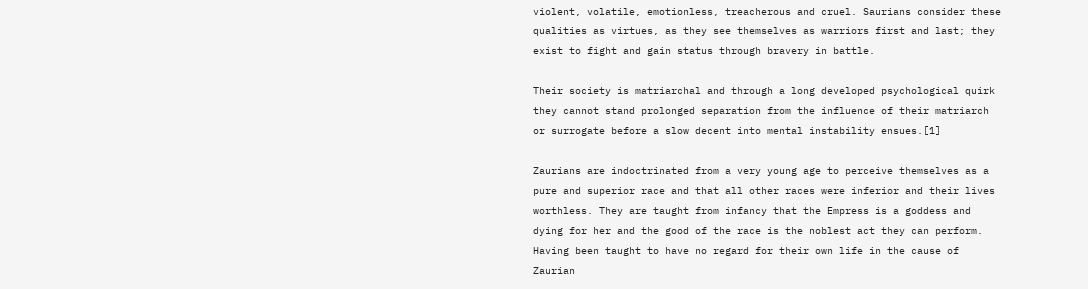violent, volatile, emotionless, treacherous and cruel. Saurians consider these qualities as virtues, as they see themselves as warriors first and last; they exist to fight and gain status through bravery in battle.

Their society is matriarchal and through a long developed psychological quirk they cannot stand prolonged separation from the influence of their matriarch or surrogate before a slow decent into mental instability ensues.[1]

Zaurians are indoctrinated from a very young age to perceive themselves as a pure and superior race and that all other races were inferior and their lives worthless. They are taught from infancy that the Empress is a goddess and dying for her and the good of the race is the noblest act they can perform. Having been taught to have no regard for their own life in the cause of Zaurian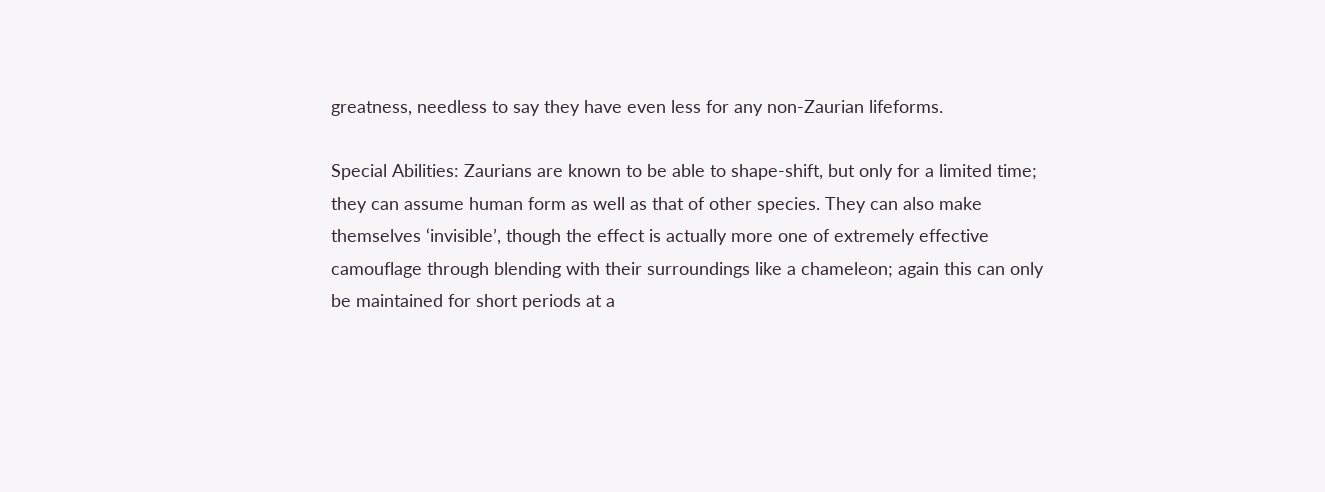greatness, needless to say they have even less for any non-Zaurian lifeforms.

Special Abilities: Zaurians are known to be able to shape-shift, but only for a limited time; they can assume human form as well as that of other species. They can also make themselves ‘invisible’, though the effect is actually more one of extremely effective camouflage through blending with their surroundings like a chameleon; again this can only be maintained for short periods at a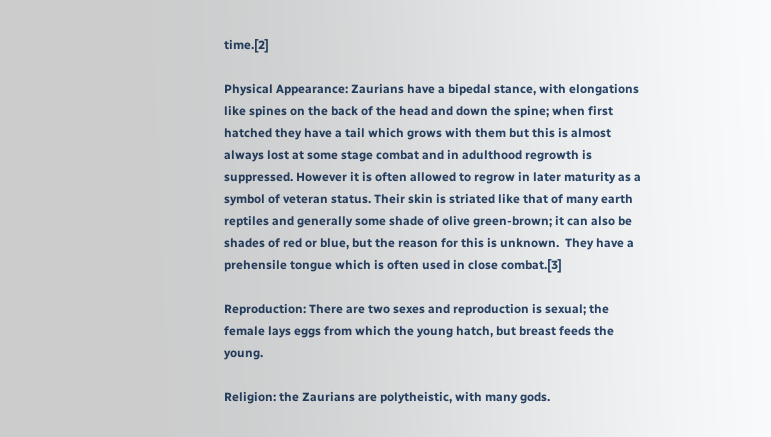time.[2]

Physical Appearance: Zaurians have a bipedal stance, with elongations like spines on the back of the head and down the spine; when first hatched they have a tail which grows with them but this is almost always lost at some stage combat and in adulthood regrowth is suppressed. However it is often allowed to regrow in later maturity as a symbol of veteran status. Their skin is striated like that of many earth reptiles and generally some shade of olive green-brown; it can also be shades of red or blue, but the reason for this is unknown.  They have a prehensile tongue which is often used in close combat.[3]

Reproduction: There are two sexes and reproduction is sexual; the female lays eggs from which the young hatch, but breast feeds the young.

Religion: the Zaurians are polytheistic, with many gods.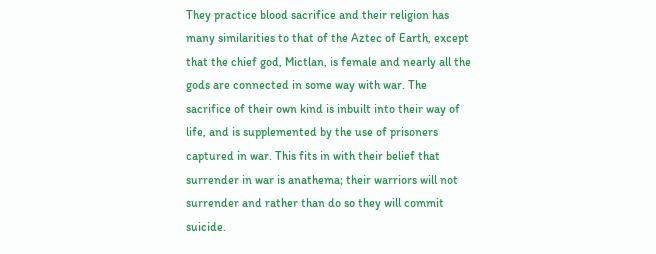They practice blood sacrifice and their religion has many similarities to that of the Aztec of Earth, except that the chief god, Mictlan, is female and nearly all the gods are connected in some way with war. The sacrifice of their own kind is inbuilt into their way of life, and is supplemented by the use of prisoners captured in war. This fits in with their belief that surrender in war is anathema; their warriors will not surrender and rather than do so they will commit suicide.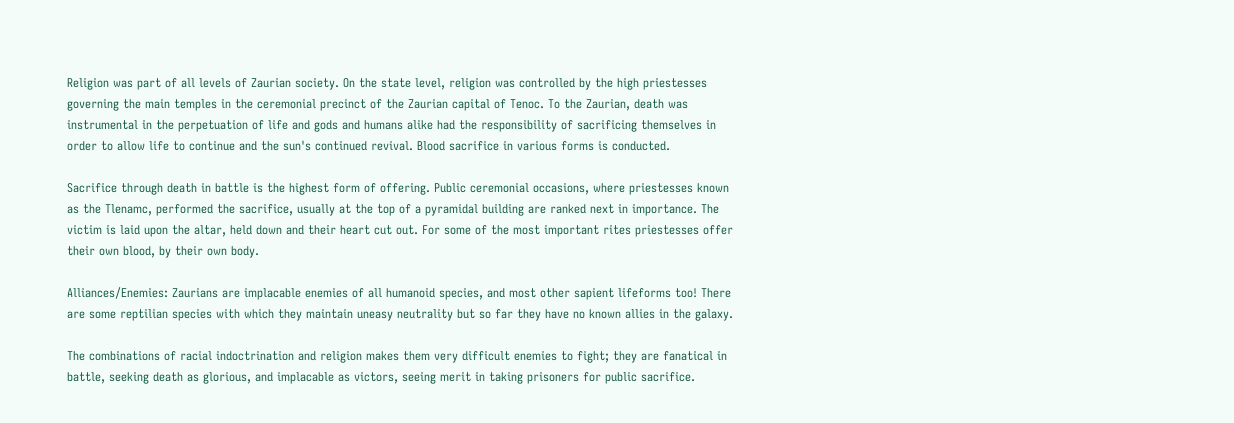Religion was part of all levels of Zaurian society. On the state level, religion was controlled by the high priestesses governing the main temples in the ceremonial precinct of the Zaurian capital of Tenoc. To the Zaurian, death was instrumental in the perpetuation of life and gods and humans alike had the responsibility of sacrificing themselves in order to allow life to continue and the sun's continued revival. Blood sacrifice in various forms is conducted.

Sacrifice through death in battle is the highest form of offering. Public ceremonial occasions, where priestesses known as the Tlenamc, performed the sacrifice, usually at the top of a pyramidal building are ranked next in importance. The victim is laid upon the altar, held down and their heart cut out. For some of the most important rites priestesses offer their own blood, by their own body.

Alliances/Enemies: Zaurians are implacable enemies of all humanoid species, and most other sapient lifeforms too! There are some reptilian species with which they maintain uneasy neutrality but so far they have no known allies in the galaxy.

The combinations of racial indoctrination and religion makes them very difficult enemies to fight; they are fanatical in battle, seeking death as glorious, and implacable as victors, seeing merit in taking prisoners for public sacrifice.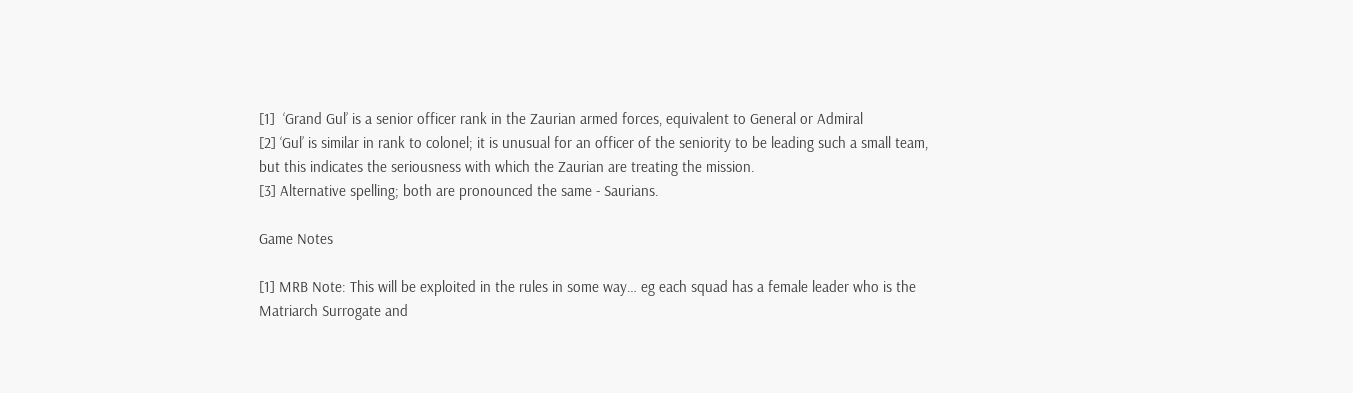[1]  ‘Grand Gul’ is a senior officer rank in the Zaurian armed forces, equivalent to General or Admiral
[2] ‘Gul’ is similar in rank to colonel; it is unusual for an officer of the seniority to be leading such a small team, but this indicates the seriousness with which the Zaurian are treating the mission.
[3] Alternative spelling; both are pronounced the same - Saurians.

Game Notes

[1] MRB Note: This will be exploited in the rules in some way… eg each squad has a female leader who is the Matriarch Surrogate and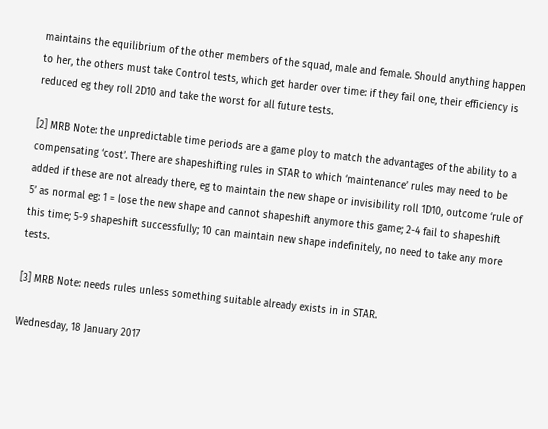maintains the equilibrium of the other members of the squad, male and female. Should anything happen to her, the others must take Control tests, which get harder over time: if they fail one, their efficiency is reduced eg they roll 2D10 and take the worst for all future tests.

[2] MRB Note: the unpredictable time periods are a game ploy to match the advantages of the ability to a compensating ‘cost’. There are shapeshifting rules in STAR to which ‘maintenance’ rules may need to be added if these are not already there, eg to maintain the new shape or invisibility roll 1D10, outcome ‘rule of 5’ as normal eg: 1 = lose the new shape and cannot shapeshift anymore this game; 2-4 fail to shapeshift this time; 5-9 shapeshift successfully; 10 can maintain new shape indefinitely, no need to take any more tests.

[3] MRB Note: needs rules unless something suitable already exists in in STAR.

Wednesday, 18 January 2017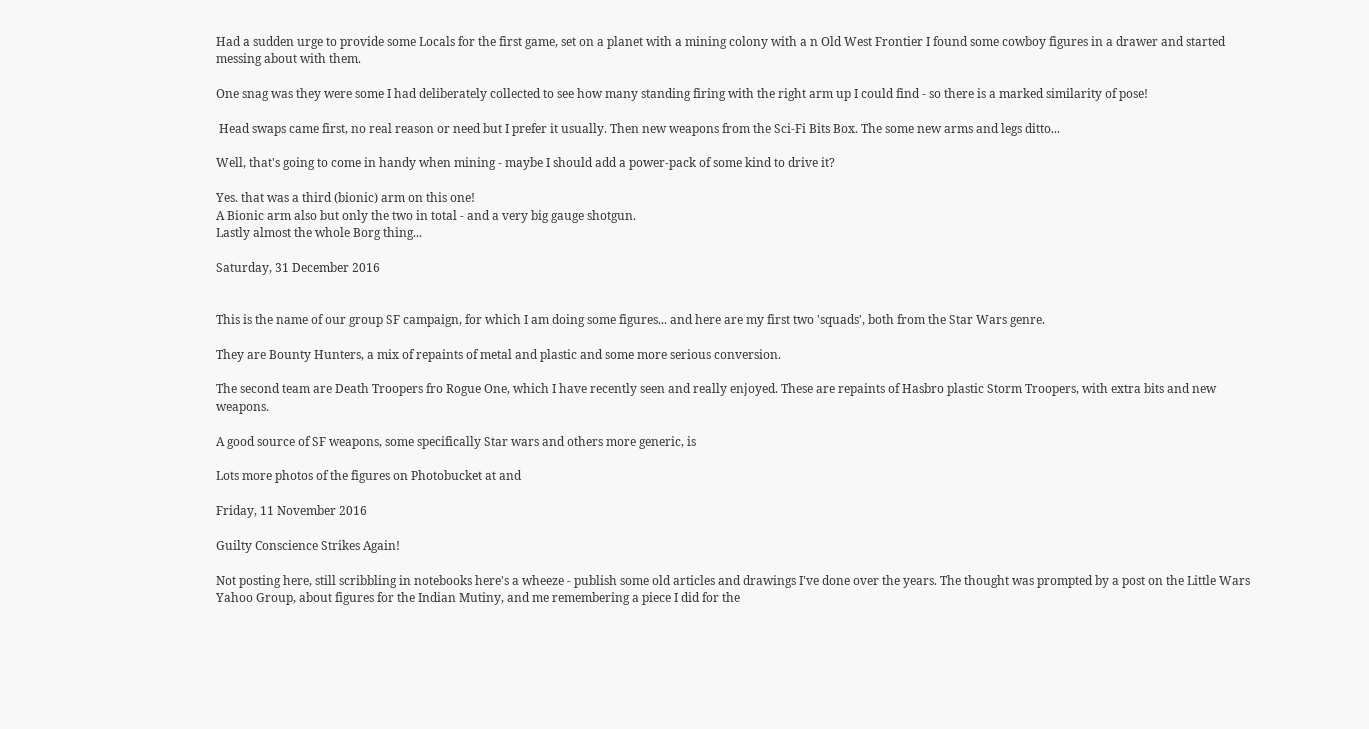Had a sudden urge to provide some Locals for the first game, set on a planet with a mining colony with a n Old West Frontier I found some cowboy figures in a drawer and started messing about with them.

One snag was they were some I had deliberately collected to see how many standing firing with the right arm up I could find - so there is a marked similarity of pose!

 Head swaps came first, no real reason or need but I prefer it usually. Then new weapons from the Sci-Fi Bits Box. The some new arms and legs ditto...

Well, that's going to come in handy when mining - maybe I should add a power-pack of some kind to drive it?

Yes. that was a third (bionic) arm on this one!
A Bionic arm also but only the two in total - and a very big gauge shotgun.
Lastly almost the whole Borg thing...

Saturday, 31 December 2016


This is the name of our group SF campaign, for which I am doing some figures... and here are my first two 'squads', both from the Star Wars genre.

They are Bounty Hunters, a mix of repaints of metal and plastic and some more serious conversion.

The second team are Death Troopers fro Rogue One, which I have recently seen and really enjoyed. These are repaints of Hasbro plastic Storm Troopers, with extra bits and new weapons.

A good source of SF weapons, some specifically Star wars and others more generic, is

Lots more photos of the figures on Photobucket at and

Friday, 11 November 2016

Guilty Conscience Strikes Again!

Not posting here, still scribbling in notebooks here's a wheeze - publish some old articles and drawings I've done over the years. The thought was prompted by a post on the Little Wars Yahoo Group, about figures for the Indian Mutiny, and me remembering a piece I did for the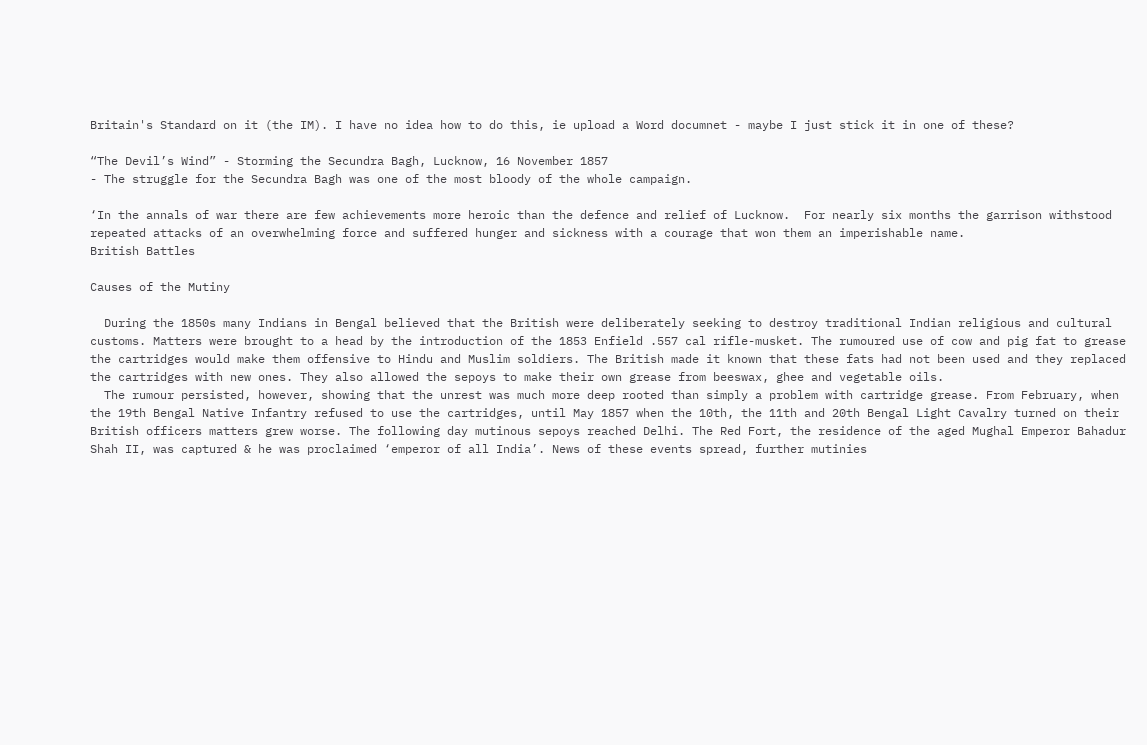Britain's Standard on it (the IM). I have no idea how to do this, ie upload a Word documnet - maybe I just stick it in one of these?

“The Devil’s Wind” - Storming the Secundra Bagh, Lucknow, 16 November 1857
- The struggle for the Secundra Bagh was one of the most bloody of the whole campaign.

‘In the annals of war there are few achievements more heroic than the defence and relief of Lucknow.  For nearly six months the garrison withstood repeated attacks of an overwhelming force and suffered hunger and sickness with a courage that won them an imperishable name.
British Battles

Causes of the Mutiny

  During the 1850s many Indians in Bengal believed that the British were deliberately seeking to destroy traditional Indian religious and cultural customs. Matters were brought to a head by the introduction of the 1853 Enfield .557 cal rifle-musket. The rumoured use of cow and pig fat to grease the cartridges would make them offensive to Hindu and Muslim soldiers. The British made it known that these fats had not been used and they replaced the cartridges with new ones. They also allowed the sepoys to make their own grease from beeswax, ghee and vegetable oils.
  The rumour persisted, however, showing that the unrest was much more deep rooted than simply a problem with cartridge grease. From February, when the 19th Bengal Native Infantry refused to use the cartridges, until May 1857 when the 10th, the 11th and 20th Bengal Light Cavalry turned on their British officers matters grew worse. The following day mutinous sepoys reached Delhi. The Red Fort, the residence of the aged Mughal Emperor Bahadur Shah II, was captured & he was proclaimed ‘emperor of all India’. News of these events spread, further mutinies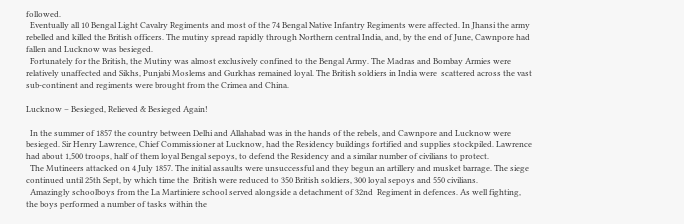followed.
  Eventually all 10 Bengal Light Cavalry Regiments and most of the 74 Bengal Native Infantry Regiments were affected. In Jhansi the army rebelled and killed the British officers. The mutiny spread rapidly through Northern central India, and, by the end of June, Cawnpore had fallen and Lucknow was besieged.
  Fortunately for the British, the Mutiny was almost exclusively confined to the Bengal Army. The Madras and Bombay Armies were relatively unaffected and Sikhs, Punjabi Moslems and Gurkhas remained loyal. The British soldiers in India were  scattered across the vast sub-continent and regiments were brought from the Crimea and China.

Lucknow – Besieged, Relieved & Besieged Again!

  In the summer of 1857 the country between Delhi and Allahabad was in the hands of the rebels, and Cawnpore and Lucknow were besieged. Sir Henry Lawrence, Chief Commissioner at Lucknow, had the Residency buildings fortified and supplies stockpiled. Lawrence had about 1,500 troops, half of them loyal Bengal sepoys, to defend the Residency and a similar number of civilians to protect.
  The Mutineers attacked on 4 July 1857. The initial assaults were unsuccessful and they begun an artillery and musket barrage. The siege continued until 25th Sept, by which time the  British were reduced to 350 British soldiers, 300 loyal sepoys and 550 civilians.
  Amazingly schoolboys from the La Martiniere school served alongside a detachment of 32nd  Regiment in defences. As well fighting, the boys performed a number of tasks within the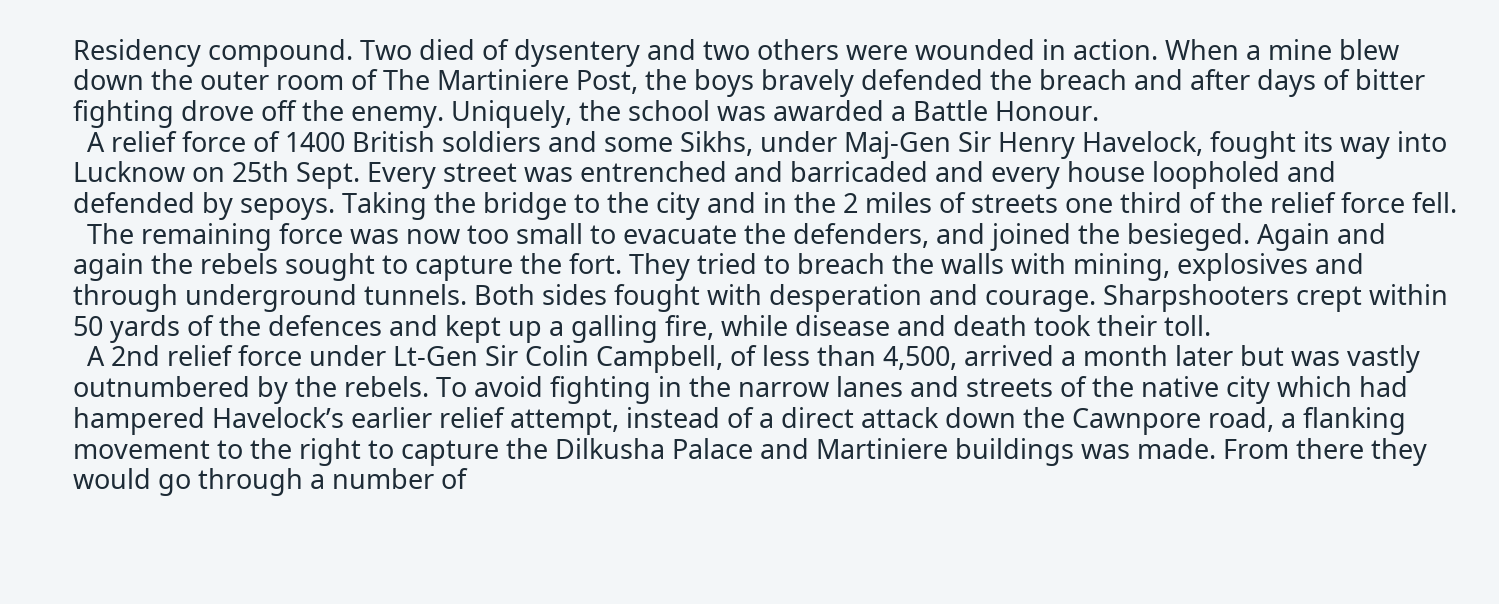Residency compound. Two died of dysentery and two others were wounded in action. When a mine blew down the outer room of The Martiniere Post, the boys bravely defended the breach and after days of bitter fighting drove off the enemy. Uniquely, the school was awarded a Battle Honour.
  A relief force of 1400 British soldiers and some Sikhs, under Maj-Gen Sir Henry Havelock, fought its way into Lucknow on 25th Sept. Every street was entrenched and barricaded and every house loopholed and defended by sepoys. Taking the bridge to the city and in the 2 miles of streets one third of the relief force fell.
  The remaining force was now too small to evacuate the defenders, and joined the besieged. Again and again the rebels sought to capture the fort. They tried to breach the walls with mining, explosives and through underground tunnels. Both sides fought with desperation and courage. Sharpshooters crept within 50 yards of the defences and kept up a galling fire, while disease and death took their toll.
  A 2nd relief force under Lt-Gen Sir Colin Campbell, of less than 4,500, arrived a month later but was vastly outnumbered by the rebels. To avoid fighting in the narrow lanes and streets of the native city which had hampered Havelock’s earlier relief attempt, instead of a direct attack down the Cawnpore road, a flanking movement to the right to capture the Dilkusha Palace and Martiniere buildings was made. From there they would go through a number of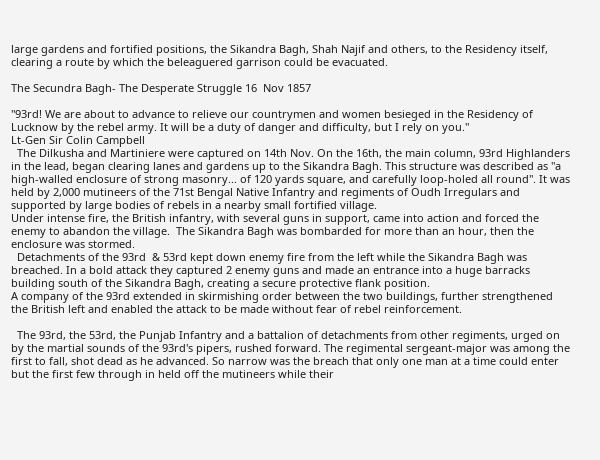large gardens and fortified positions, the Sikandra Bagh, Shah Najif and others, to the Residency itself, clearing a route by which the beleaguered garrison could be evacuated.

The Secundra Bagh- The Desperate Struggle 16  Nov 1857

"93rd! We are about to advance to relieve our countrymen and women besieged in the Residency of Lucknow by the rebel army. It will be a duty of danger and difficulty, but I rely on you."
Lt-Gen Sir Colin Campbell
  The Dilkusha and Martiniere were captured on 14th Nov. On the 16th, the main column, 93rd Highlanders in the lead, began clearing lanes and gardens up to the Sikandra Bagh. This structure was described as "a high-walled enclosure of strong masonry... of 120 yards square, and carefully loop-holed all round". It was held by 2,000 mutineers of the 71st Bengal Native Infantry and regiments of Oudh Irregulars and supported by large bodies of rebels in a nearby small fortified village.
Under intense fire, the British infantry, with several guns in support, came into action and forced the enemy to abandon the village.  The Sikandra Bagh was bombarded for more than an hour, then the enclosure was stormed.
  Detachments of the 93rd  & 53rd kept down enemy fire from the left while the Sikandra Bagh was breached. In a bold attack they captured 2 enemy guns and made an entrance into a huge barracks building south of the Sikandra Bagh, creating a secure protective flank position.
A company of the 93rd extended in skirmishing order between the two buildings, further strengthened the British left and enabled the attack to be made without fear of rebel reinforcement.

  The 93rd, the 53rd, the Punjab Infantry and a battalion of detachments from other regiments, urged on by the martial sounds of the 93rd's pipers, rushed forward. The regimental sergeant-major was among the first to fall, shot dead as he advanced. So narrow was the breach that only one man at a time could enter but the first few through in held off the mutineers while their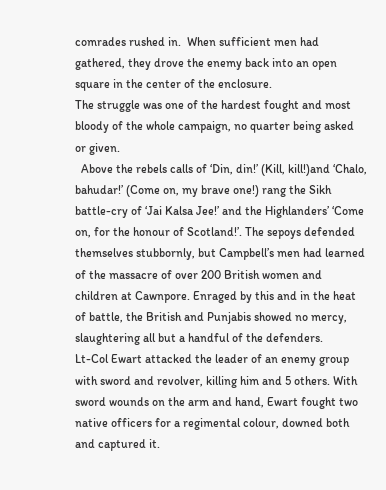comrades rushed in.  When sufficient men had gathered, they drove the enemy back into an open square in the center of the enclosure.
The struggle was one of the hardest fought and most bloody of the whole campaign, no quarter being asked or given.
  Above the rebels calls of ‘Din, din!’ (Kill, kill!)and ‘Chalo, bahudar!’ (Come on, my brave one!) rang the Sikh battle-cry of ‘Jai Kalsa Jee!’ and the Highlanders’ ‘Come on, for the honour of Scotland!’. The sepoys defended themselves stubbornly, but Campbell’s men had learned of the massacre of over 200 British women and children at Cawnpore. Enraged by this and in the heat of battle, the British and Punjabis showed no mercy, slaughtering all but a handful of the defenders.
Lt-Col Ewart attacked the leader of an enemy group with sword and revolver, killing him and 5 others. With sword wounds on the arm and hand, Ewart fought two native officers for a regimental colour, downed both and captured it.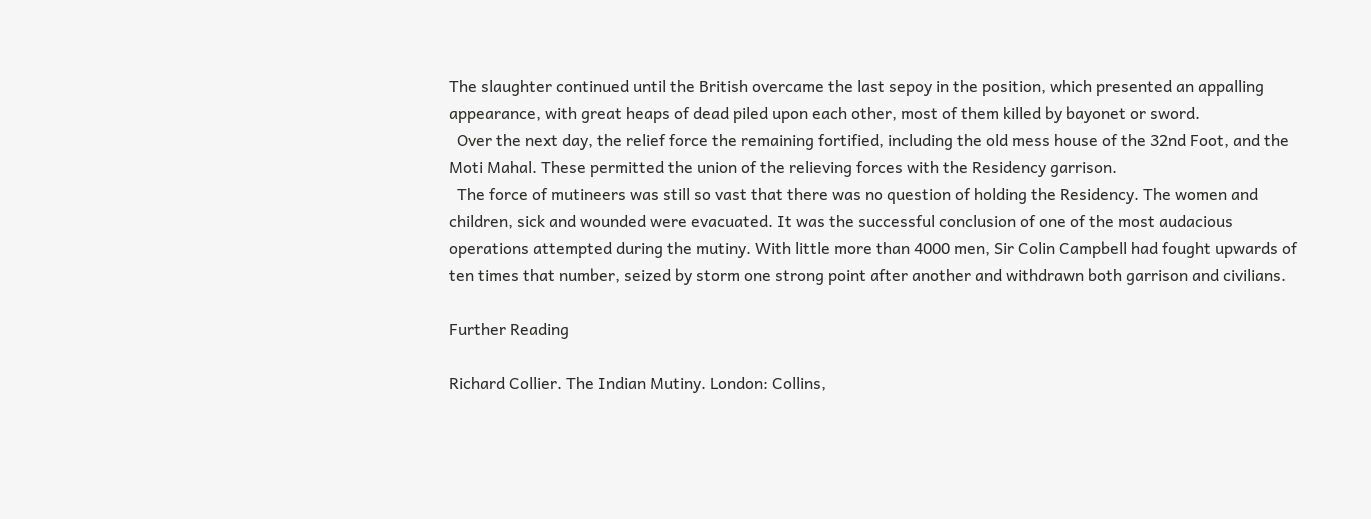The slaughter continued until the British overcame the last sepoy in the position, which presented an appalling appearance, with great heaps of dead piled upon each other, most of them killed by bayonet or sword.
  Over the next day, the relief force the remaining fortified, including the old mess house of the 32nd Foot, and the Moti Mahal. These permitted the union of the relieving forces with the Residency garrison.
  The force of mutineers was still so vast that there was no question of holding the Residency. The women and children, sick and wounded were evacuated. It was the successful conclusion of one of the most audacious operations attempted during the mutiny. With little more than 4000 men, Sir Colin Campbell had fought upwards of ten times that number, seized by storm one strong point after another and withdrawn both garrison and civilians.

Further Reading

Richard Collier. The Indian Mutiny. London: Collins,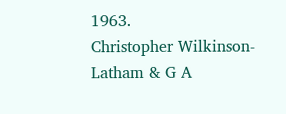1963.
Christopher Wilkinson-Latham & G A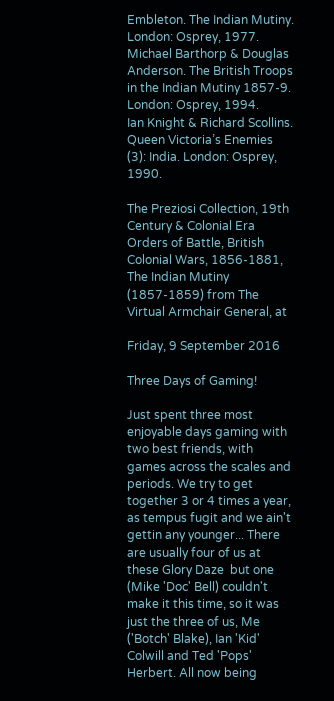Embleton. The Indian Mutiny. London: Osprey, 1977.
Michael Barthorp & Douglas Anderson. The British Troops in the Indian Mutiny 1857-9. London: Osprey, 1994.
Ian Knight & Richard Scollins. Queen Victoria’s Enemies (3): India. London: Osprey, 1990.

The Preziosi Collection, 19th Century & Colonial Era Orders of Battle, British Colonial Wars, 1856-1881, The Indian Mutiny (1857-1859) from The Virtual Armchair General, at

Friday, 9 September 2016

Three Days of Gaming!

Just spent three most enjoyable days gaming with two best friends, with games across the scales and periods. We try to get together 3 or 4 times a year, as tempus fugit and we ain't gettin any younger... There are usually four of us at these Glory Daze  but one (Mike 'Doc' Bell) couldn't make it this time, so it was just the three of us, Me ('Botch' Blake), Ian 'Kid' Colwill and Ted 'Pops' Herbert. All now being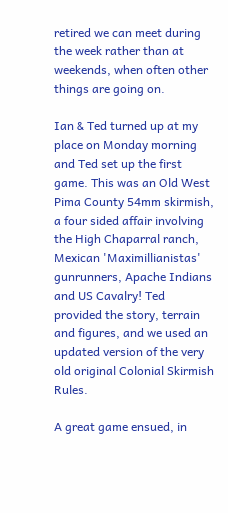retired we can meet during the week rather than at weekends, when often other things are going on.

Ian & Ted turned up at my place on Monday morning and Ted set up the first game. This was an Old West Pima County 54mm skirmish, a four sided affair involving the High Chaparral ranch, Mexican 'Maximillianistas' gunrunners, Apache Indians and US Cavalry! Ted provided the story, terrain and figures, and we used an updated version of the very old original Colonial Skirmish Rules.

A great game ensued, in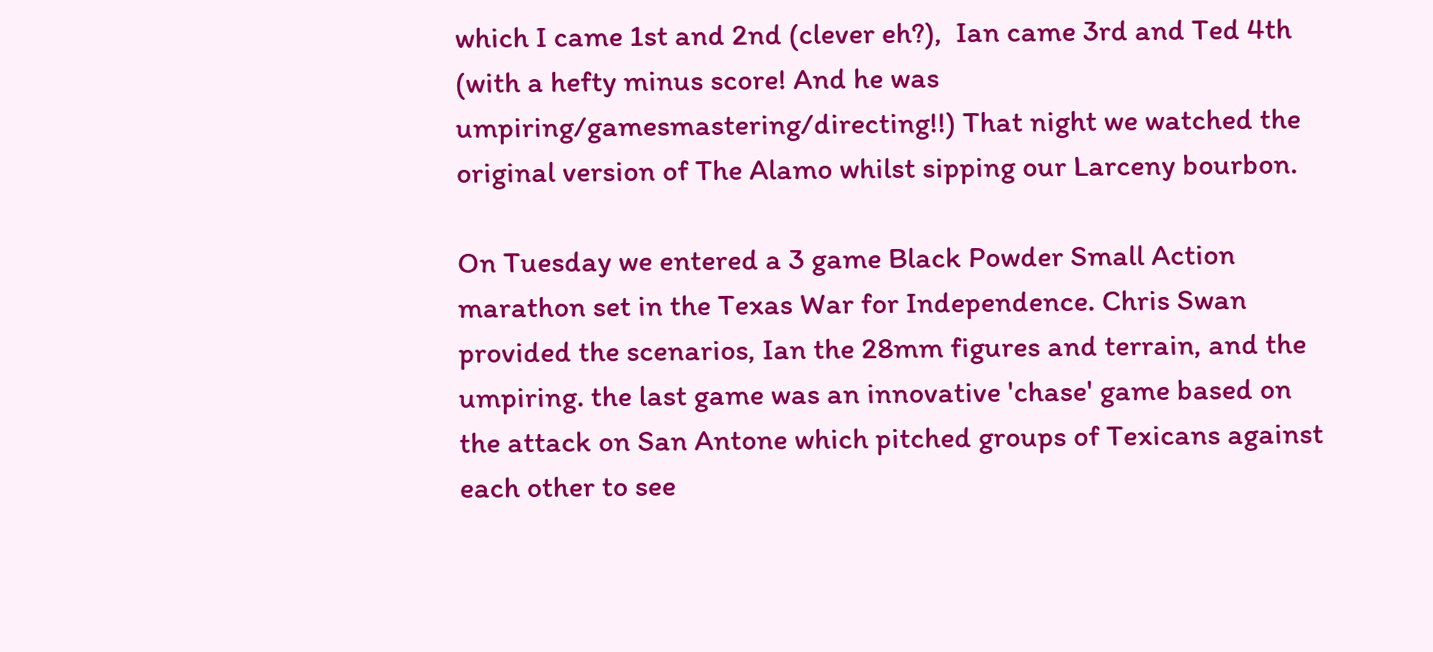which I came 1st and 2nd (clever eh?),  Ian came 3rd and Ted 4th (with a hefty minus score! And he was umpiring/gamesmastering/directing!!) That night we watched the original version of The Alamo whilst sipping our Larceny bourbon.

On Tuesday we entered a 3 game Black Powder Small Action marathon set in the Texas War for Independence. Chris Swan provided the scenarios, Ian the 28mm figures and terrain, and the umpiring. the last game was an innovative 'chase' game based on the attack on San Antone which pitched groups of Texicans against each other to see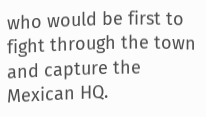who would be first to fight through the town and capture the Mexican HQ.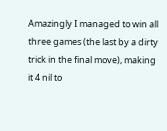Amazingly I managed to win all three games (the last by a dirty trick in the final move), making it 4 nil to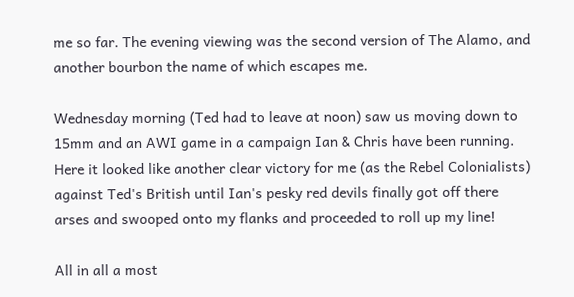me so far. The evening viewing was the second version of The Alamo, and another bourbon the name of which escapes me.

Wednesday morning (Ted had to leave at noon) saw us moving down to 15mm and an AWI game in a campaign Ian & Chris have been running. Here it looked like another clear victory for me (as the Rebel Colonialists) against Ted's British until Ian's pesky red devils finally got off there arses and swooped onto my flanks and proceeded to roll up my line!

All in all a most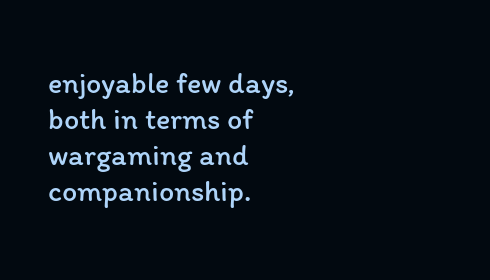enjoyable few days, both in terms of wargaming and companionship.